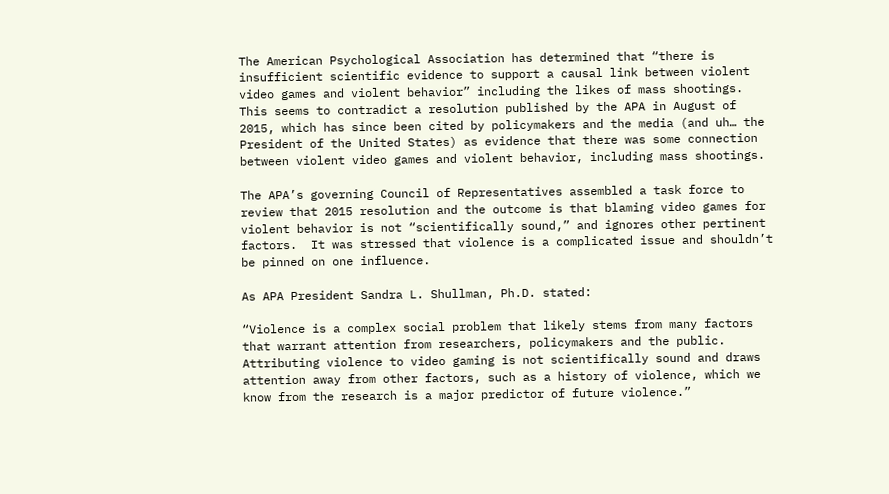The American Psychological Association has determined that “there is insufficient scientific evidence to support a causal link between violent video games and violent behavior” including the likes of mass shootings.  This seems to contradict a resolution published by the APA in August of 2015, which has since been cited by policymakers and the media (and uh… the President of the United States) as evidence that there was some connection between violent video games and violent behavior, including mass shootings.

The APA’s governing Council of Representatives assembled a task force to review that 2015 resolution and the outcome is that blaming video games for violent behavior is not “scientifically sound,” and ignores other pertinent factors.  It was stressed that violence is a complicated issue and shouldn’t be pinned on one influence.

As APA President Sandra L. Shullman, Ph.D. stated:

“Violence is a complex social problem that likely stems from many factors that warrant attention from researchers, policymakers and the public.  Attributing violence to video gaming is not scientifically sound and draws attention away from other factors, such as a history of violence, which we know from the research is a major predictor of future violence.”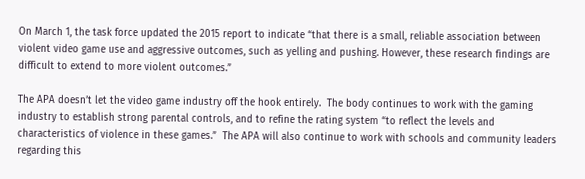On March 1, the task force updated the 2015 report to indicate “that there is a small, reliable association between violent video game use and aggressive outcomes, such as yelling and pushing. However, these research findings are difficult to extend to more violent outcomes.”

The APA doesn’t let the video game industry off the hook entirely.  The body continues to work with the gaming industry to establish strong parental controls, and to refine the rating system “to reflect the levels and characteristics of violence in these games.”  The APA will also continue to work with schools and community leaders regarding this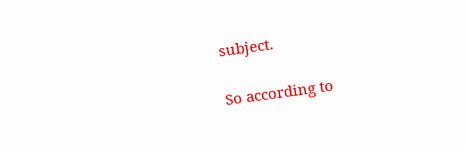subject.

So according to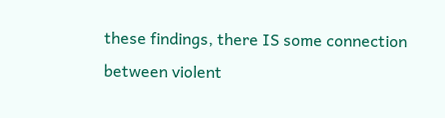these findings, there IS some connection between violent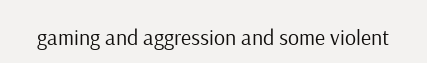gaming and aggression and some violent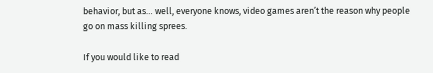behavior, but as… well, everyone knows, video games aren’t the reason why people go on mass killing sprees.

If you would like to read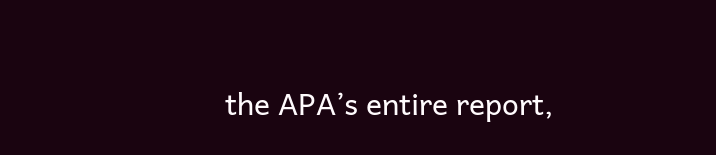the APA’s entire report,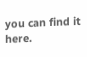you can find it here.